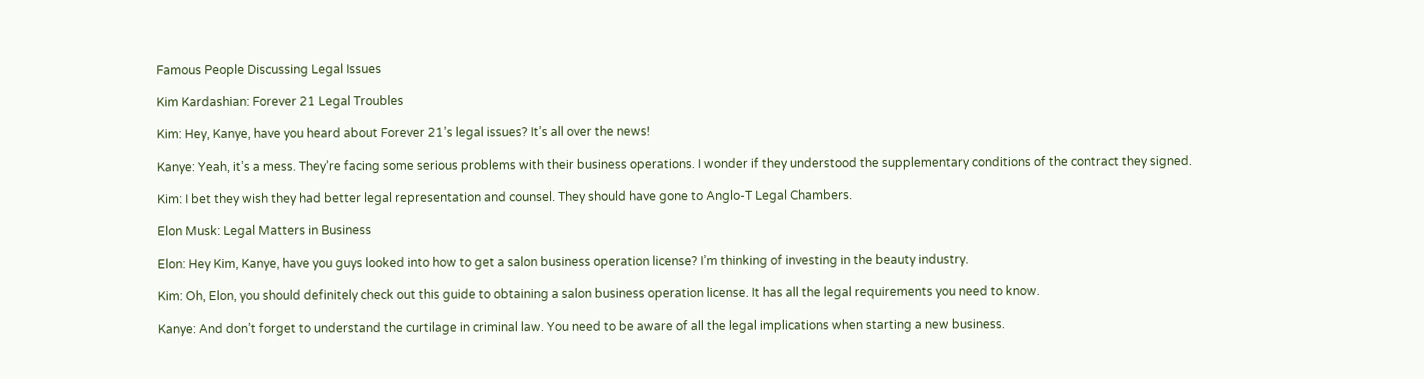Famous People Discussing Legal Issues

Kim Kardashian: Forever 21 Legal Troubles

Kim: Hey, Kanye, have you heard about Forever 21’s legal issues? It’s all over the news!

Kanye: Yeah, it’s a mess. They’re facing some serious problems with their business operations. I wonder if they understood the supplementary conditions of the contract they signed.

Kim: I bet they wish they had better legal representation and counsel. They should have gone to Anglo-T Legal Chambers.

Elon Musk: Legal Matters in Business

Elon: Hey Kim, Kanye, have you guys looked into how to get a salon business operation license? I’m thinking of investing in the beauty industry.

Kim: Oh, Elon, you should definitely check out this guide to obtaining a salon business operation license. It has all the legal requirements you need to know.

Kanye: And don’t forget to understand the curtilage in criminal law. You need to be aware of all the legal implications when starting a new business.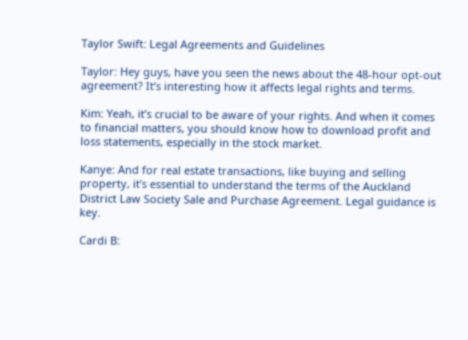Taylor Swift: Legal Agreements and Guidelines

Taylor: Hey guys, have you seen the news about the 48-hour opt-out agreement? It’s interesting how it affects legal rights and terms.

Kim: Yeah, it’s crucial to be aware of your rights. And when it comes to financial matters, you should know how to download profit and loss statements, especially in the stock market.

Kanye: And for real estate transactions, like buying and selling property, it’s essential to understand the terms of the Auckland District Law Society Sale and Purchase Agreement. Legal guidance is key.

Cardi B: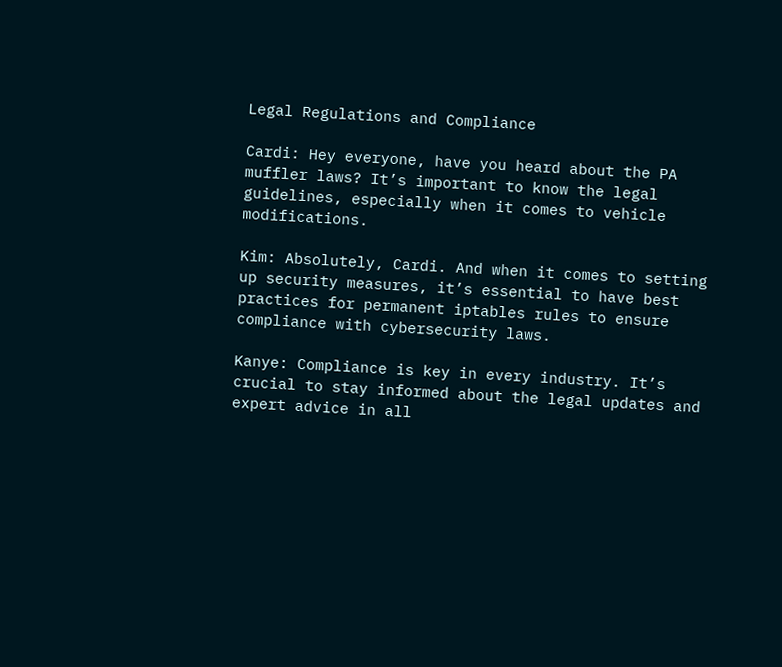Legal Regulations and Compliance

Cardi: Hey everyone, have you heard about the PA muffler laws? It’s important to know the legal guidelines, especially when it comes to vehicle modifications.

Kim: Absolutely, Cardi. And when it comes to setting up security measures, it’s essential to have best practices for permanent iptables rules to ensure compliance with cybersecurity laws.

Kanye: Compliance is key in every industry. It’s crucial to stay informed about the legal updates and expert advice in all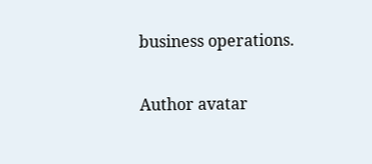business operations.

Author avatar